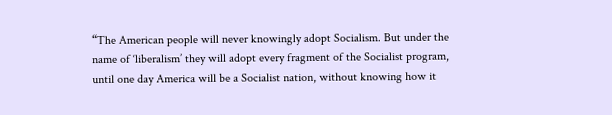“The American people will never knowingly adopt Socialism. But under the name of ‘liberalism’ they will adopt every fragment of the Socialist program, until one day America will be a Socialist nation, without knowing how it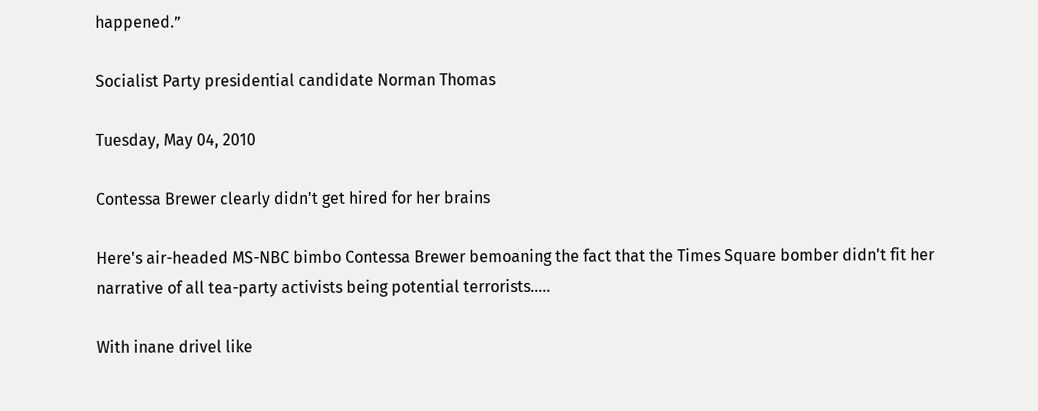happened.”

Socialist Party presidential candidate Norman Thomas

Tuesday, May 04, 2010

Contessa Brewer clearly didn't get hired for her brains

Here's air-headed MS-NBC bimbo Contessa Brewer bemoaning the fact that the Times Square bomber didn't fit her narrative of all tea-party activists being potential terrorists.....

With inane drivel like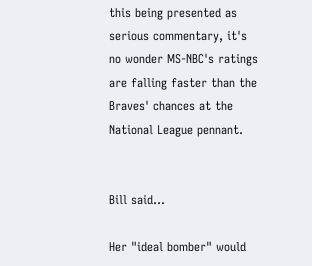this being presented as serious commentary, it's no wonder MS-NBC's ratings are falling faster than the Braves' chances at the National League pennant.


Bill said...

Her "ideal bomber" would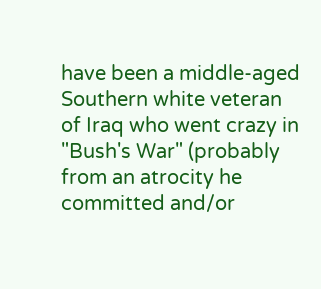have been a middle-aged Southern white veteran of Iraq who went crazy in "Bush's War" (probably from an atrocity he committed and/or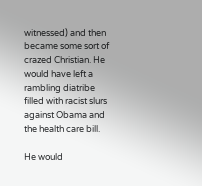witnessed) and then became some sort of crazed Christian. He would have left a rambling diatribe filled with racist slurs against Obama and the health care bill.

He would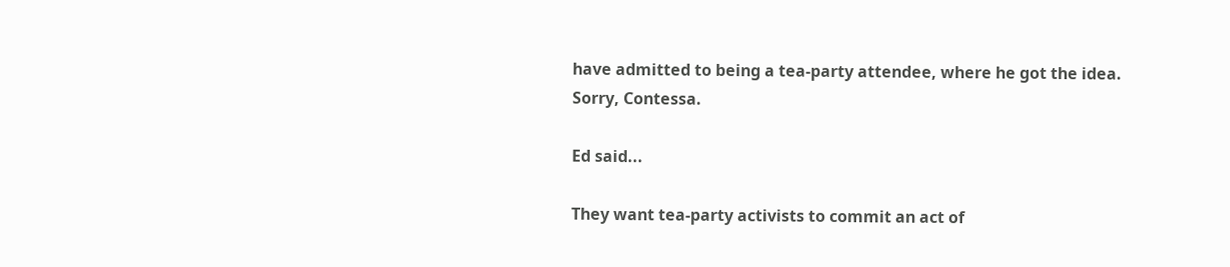have admitted to being a tea-party attendee, where he got the idea.
Sorry, Contessa.

Ed said...

They want tea-party activists to commit an act of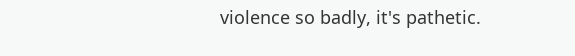violence so badly, it's pathetic.